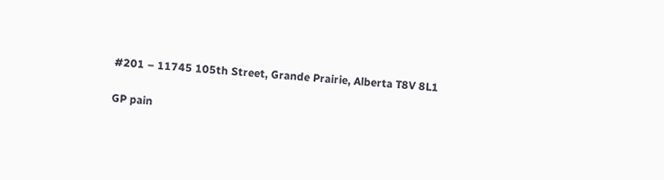#201 – 11745 105th Street, Grande Prairie, Alberta T8V 8L1

GP pain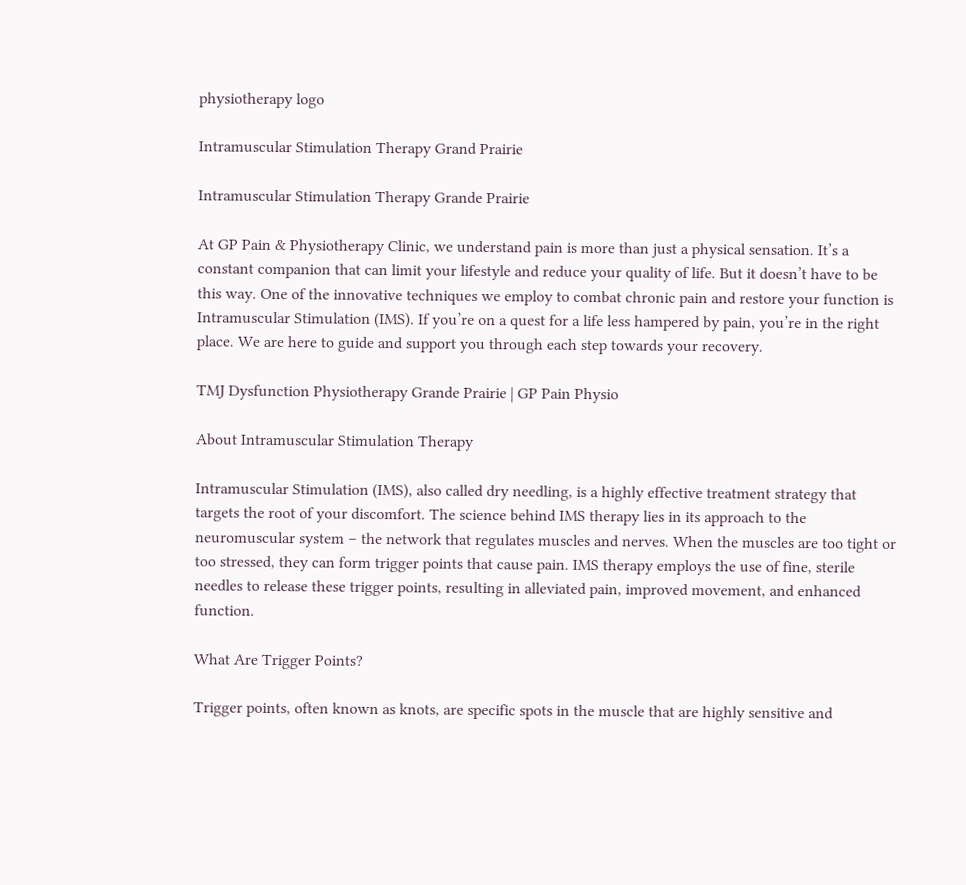physiotherapy logo

Intramuscular Stimulation Therapy Grand Prairie

Intramuscular Stimulation Therapy Grande Prairie

At GP Pain & Physiotherapy Clinic, we understand pain is more than just a physical sensation. It’s a constant companion that can limit your lifestyle and reduce your quality of life. But it doesn’t have to be this way. One of the innovative techniques we employ to combat chronic pain and restore your function is Intramuscular Stimulation (IMS). If you’re on a quest for a life less hampered by pain, you’re in the right place. We are here to guide and support you through each step towards your recovery.

TMJ Dysfunction Physiotherapy Grande Prairie | GP Pain Physio

About Intramuscular Stimulation Therapy

Intramuscular Stimulation (IMS), also called dry needling, is a highly effective treatment strategy that targets the root of your discomfort. The science behind IMS therapy lies in its approach to the neuromuscular system – the network that regulates muscles and nerves. When the muscles are too tight or too stressed, they can form trigger points that cause pain. IMS therapy employs the use of fine, sterile needles to release these trigger points, resulting in alleviated pain, improved movement, and enhanced function.

What Are Trigger Points?

Trigger points, often known as knots, are specific spots in the muscle that are highly sensitive and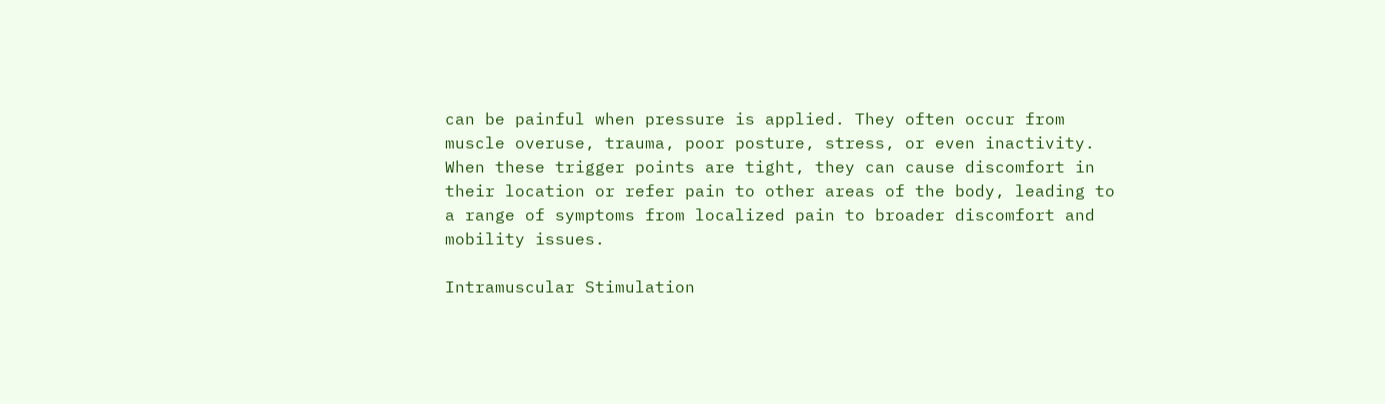can be painful when pressure is applied. They often occur from muscle overuse, trauma, poor posture, stress, or even inactivity. When these trigger points are tight, they can cause discomfort in their location or refer pain to other areas of the body, leading to a range of symptoms from localized pain to broader discomfort and mobility issues.

Intramuscular Stimulation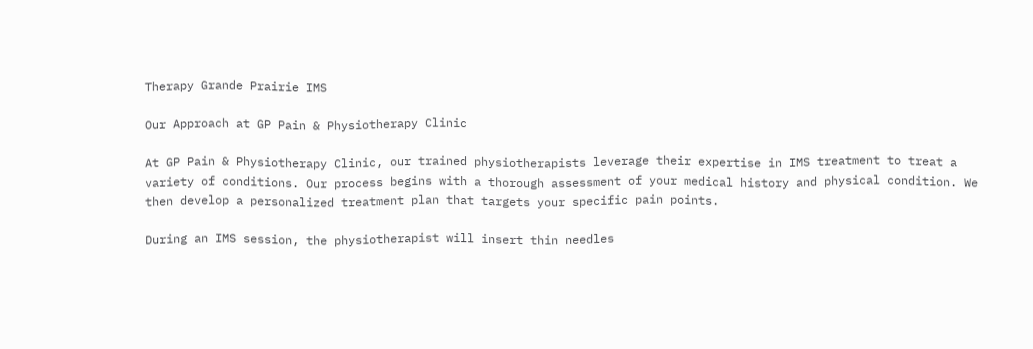Therapy Grande Prairie IMS

Our Approach at GP Pain & Physiotherapy Clinic

At GP Pain & Physiotherapy Clinic, our trained physiotherapists leverage their expertise in IMS treatment to treat a variety of conditions. Our process begins with a thorough assessment of your medical history and physical condition. We then develop a personalized treatment plan that targets your specific pain points.

During an IMS session, the physiotherapist will insert thin needles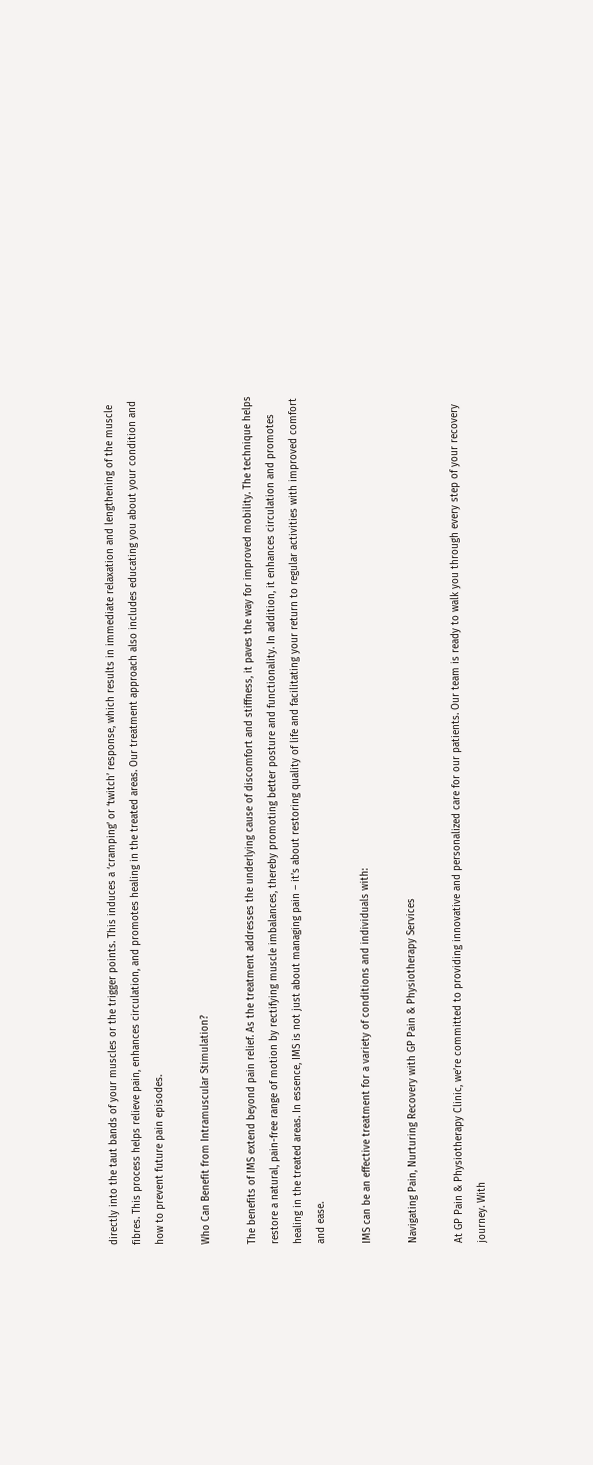directly into the taut bands of your muscles or the trigger points. This induces a ‘cramping’ or ‘twitch’ response, which results in immediate relaxation and lengthening of the muscle fibres. This process helps relieve pain, enhances circulation, and promotes healing in the treated areas. Our treatment approach also includes educating you about your condition and how to prevent future pain episodes.

Who Can Benefit from Intramuscular Stimulation?

The benefits of IMS extend beyond pain relief. As the treatment addresses the underlying cause of discomfort and stiffness, it paves the way for improved mobility. The technique helps restore a natural, pain-free range of motion by rectifying muscle imbalances, thereby promoting better posture and functionality. In addition, it enhances circulation and promotes healing in the treated areas. In essence, IMS is not just about managing pain – it’s about restoring quality of life and facilitating your return to regular activities with improved comfort and ease.

IMS can be an effective treatment for a variety of conditions and individuals with:

Navigating Pain, Nurturing Recovery with GP Pain & Physiotherapy Services

At GP Pain & Physiotherapy Clinic, we’re committed to providing innovative and personalized care for our patients. Our team is ready to walk you through every step of your recovery journey. With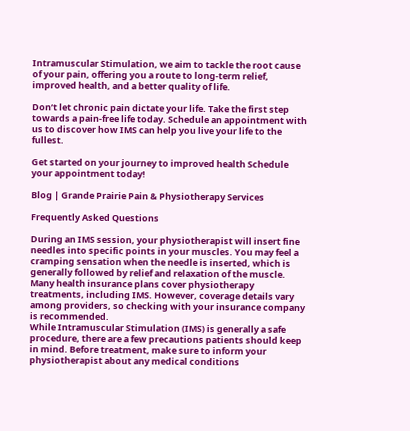Intramuscular Stimulation, we aim to tackle the root cause of your pain, offering you a route to long-term relief, improved health, and a better quality of life.

Don’t let chronic pain dictate your life. Take the first step towards a pain-free life today. Schedule an appointment with us to discover how IMS can help you live your life to the fullest.

Get started on your journey to improved health Schedule your appointment today!

Blog | Grande Prairie Pain & Physiotherapy Services

Frequently Asked Questions

During an IMS session, your physiotherapist will insert fine needles into specific points in your muscles. You may feel a cramping sensation when the needle is inserted, which is generally followed by relief and relaxation of the muscle.
Many health insurance plans cover physiotherapy treatments, including IMS. However, coverage details vary among providers, so checking with your insurance company is recommended.
While Intramuscular Stimulation (IMS) is generally a safe procedure, there are a few precautions patients should keep in mind. Before treatment, make sure to inform your physiotherapist about any medical conditions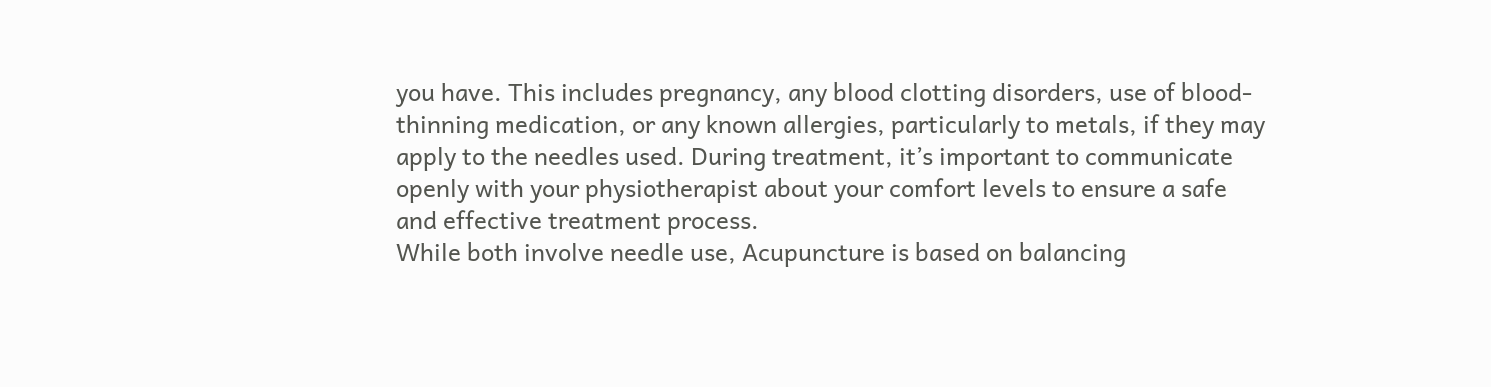you have. This includes pregnancy, any blood clotting disorders, use of blood-thinning medication, or any known allergies, particularly to metals, if they may apply to the needles used. During treatment, it’s important to communicate openly with your physiotherapist about your comfort levels to ensure a safe and effective treatment process.
While both involve needle use, Acupuncture is based on balancing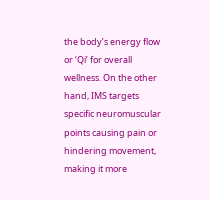the body’s energy flow or ‘Qi’ for overall wellness. On the other hand, IMS targets specific neuromuscular points causing pain or hindering movement, making it more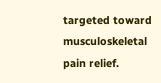targeted toward musculoskeletal pain relief.